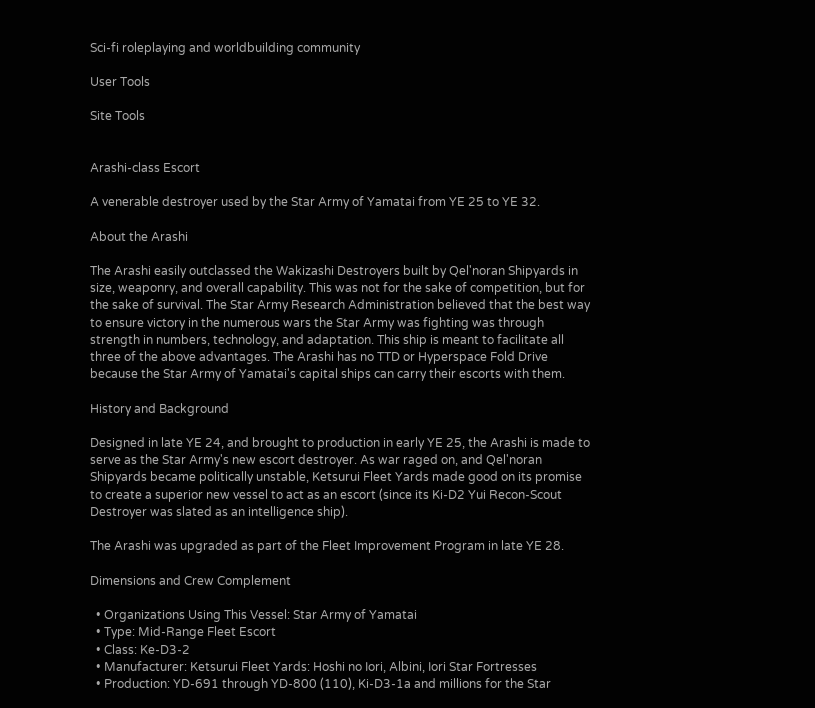Sci-fi roleplaying and worldbuilding community

User Tools

Site Tools


Arashi-class Escort

A venerable destroyer used by the Star Army of Yamatai from YE 25 to YE 32.

About the Arashi

The Arashi easily outclassed the Wakizashi Destroyers built by Qel'noran Shipyards in size, weaponry, and overall capability. This was not for the sake of competition, but for the sake of survival. The Star Army Research Administration believed that the best way to ensure victory in the numerous wars the Star Army was fighting was through strength in numbers, technology, and adaptation. This ship is meant to facilitate all three of the above advantages. The Arashi has no TTD or Hyperspace Fold Drive because the Star Army of Yamatai's capital ships can carry their escorts with them.

History and Background

Designed in late YE 24, and brought to production in early YE 25, the Arashi is made to serve as the Star Army's new escort destroyer. As war raged on, and Qel'noran Shipyards became politically unstable, Ketsurui Fleet Yards made good on its promise to create a superior new vessel to act as an escort (since its Ki-D2 Yui Recon-Scout Destroyer was slated as an intelligence ship).

The Arashi was upgraded as part of the Fleet Improvement Program in late YE 28.

Dimensions and Crew Complement

  • Organizations Using This Vessel: Star Army of Yamatai
  • Type: Mid-Range Fleet Escort
  • Class: Ke-D3-2
  • Manufacturer: Ketsurui Fleet Yards: Hoshi no Iori, Albini, Iori Star Fortresses
  • Production: YD-691 through YD-800 (110), Ki-D3-1a and millions for the Star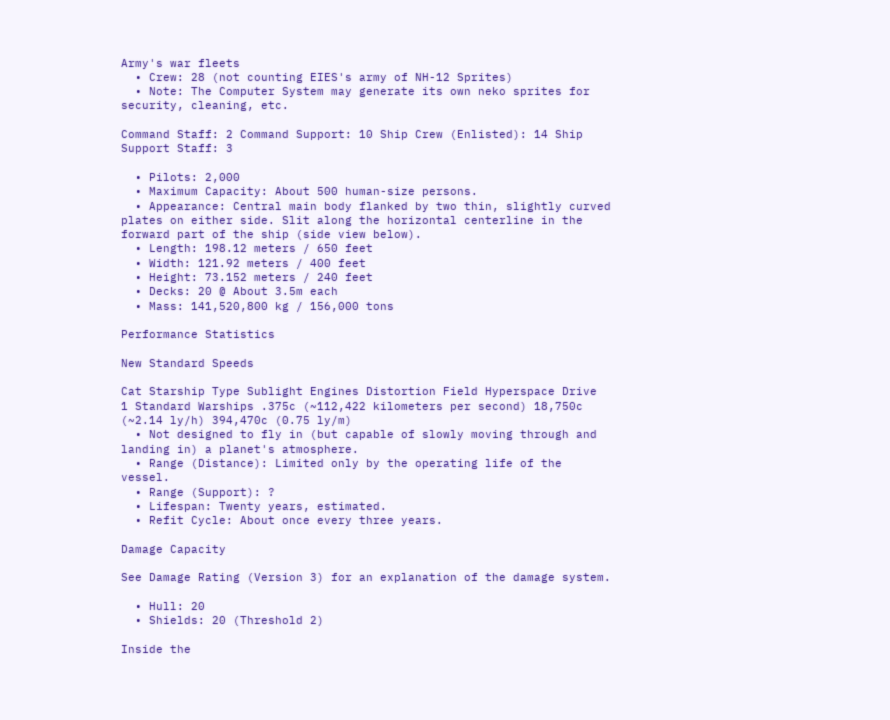Army's war fleets
  • Crew: 28 (not counting EIES's army of NH-12 Sprites)
  • Note: The Computer System may generate its own neko sprites for security, cleaning, etc.

Command Staff: 2 Command Support: 10 Ship Crew (Enlisted): 14 Ship Support Staff: 3

  • Pilots: 2,000
  • Maximum Capacity: About 500 human-size persons.
  • Appearance: Central main body flanked by two thin, slightly curved plates on either side. Slit along the horizontal centerline in the forward part of the ship (side view below).
  • Length: 198.12 meters / 650 feet
  • Width: 121.92 meters / 400 feet
  • Height: 73.152 meters / 240 feet
  • Decks: 20 @ About 3.5m each
  • Mass: 141,520,800 kg / 156,000 tons

Performance Statistics

New Standard Speeds

Cat Starship Type Sublight Engines Distortion Field Hyperspace Drive
1 Standard Warships .375c (~112,422 kilometers per second) 18,750c (~2.14 ly/h) 394,470c (0.75 ly/m)
  • Not designed to fly in (but capable of slowly moving through and landing in) a planet's atmosphere.
  • Range (Distance): Limited only by the operating life of the vessel.
  • Range (Support): ?
  • Lifespan: Twenty years, estimated.
  • Refit Cycle: About once every three years.

Damage Capacity

See Damage Rating (Version 3) for an explanation of the damage system.

  • Hull: 20
  • Shields: 20 (Threshold 2)

Inside the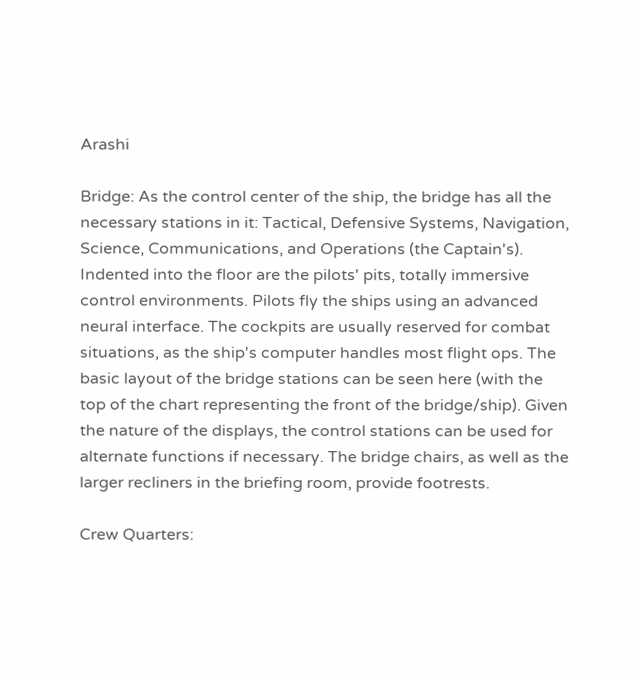Arashi

Bridge: As the control center of the ship, the bridge has all the necessary stations in it: Tactical, Defensive Systems, Navigation, Science, Communications, and Operations (the Captain's). Indented into the floor are the pilots' pits, totally immersive control environments. Pilots fly the ships using an advanced neural interface. The cockpits are usually reserved for combat situations, as the ship's computer handles most flight ops. The basic layout of the bridge stations can be seen here (with the top of the chart representing the front of the bridge/ship). Given the nature of the displays, the control stations can be used for alternate functions if necessary. The bridge chairs, as well as the larger recliners in the briefing room, provide footrests.

Crew Quarters: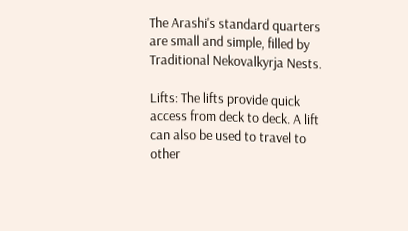The Arashi's standard quarters are small and simple, filled by Traditional Nekovalkyrja Nests.

Lifts: The lifts provide quick access from deck to deck. A lift can also be used to travel to other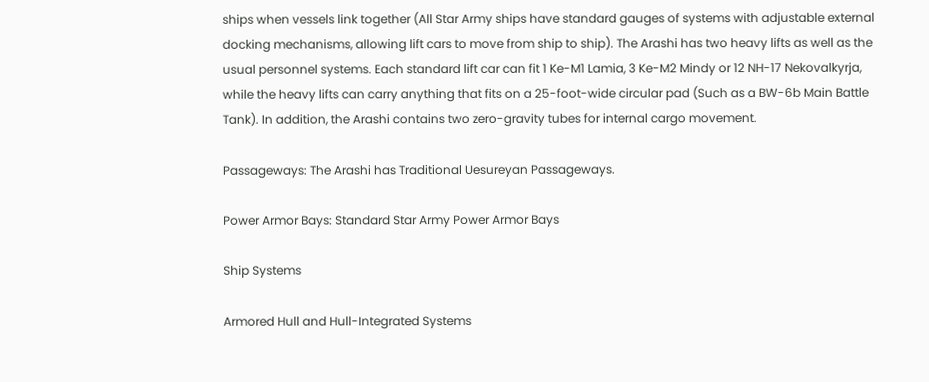ships when vessels link together (All Star Army ships have standard gauges of systems with adjustable external docking mechanisms, allowing lift cars to move from ship to ship). The Arashi has two heavy lifts as well as the usual personnel systems. Each standard lift car can fit 1 Ke-M1 Lamia, 3 Ke-M2 Mindy or 12 NH-17 Nekovalkyrja, while the heavy lifts can carry anything that fits on a 25-foot-wide circular pad (Such as a BW-6b Main Battle Tank). In addition, the Arashi contains two zero-gravity tubes for internal cargo movement.

Passageways: The Arashi has Traditional Uesureyan Passageways.

Power Armor Bays: Standard Star Army Power Armor Bays

Ship Systems

Armored Hull and Hull-Integrated Systems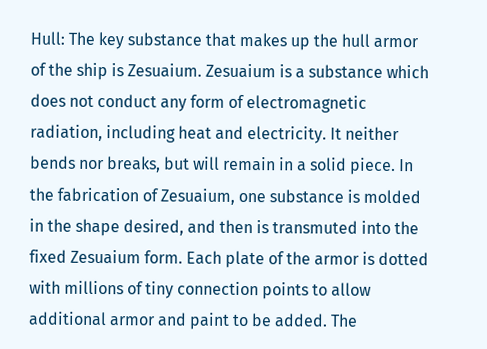Hull: The key substance that makes up the hull armor of the ship is Zesuaium. Zesuaium is a substance which does not conduct any form of electromagnetic radiation, including heat and electricity. It neither bends nor breaks, but will remain in a solid piece. In the fabrication of Zesuaium, one substance is molded in the shape desired, and then is transmuted into the fixed Zesuaium form. Each plate of the armor is dotted with millions of tiny connection points to allow additional armor and paint to be added. The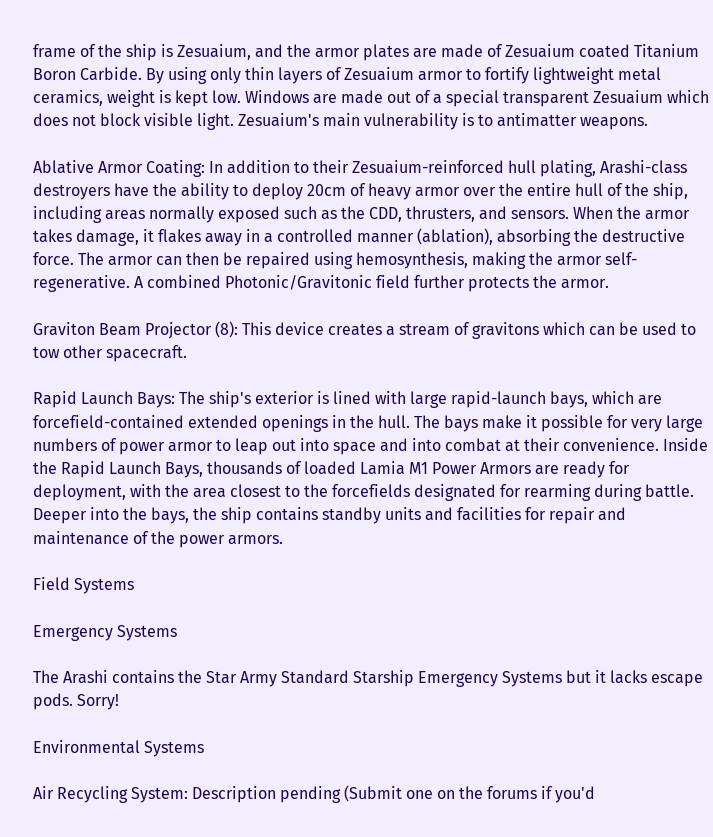frame of the ship is Zesuaium, and the armor plates are made of Zesuaium coated Titanium Boron Carbide. By using only thin layers of Zesuaium armor to fortify lightweight metal ceramics, weight is kept low. Windows are made out of a special transparent Zesuaium which does not block visible light. Zesuaium's main vulnerability is to antimatter weapons.

Ablative Armor Coating: In addition to their Zesuaium-reinforced hull plating, Arashi-class destroyers have the ability to deploy 20cm of heavy armor over the entire hull of the ship, including areas normally exposed such as the CDD, thrusters, and sensors. When the armor takes damage, it flakes away in a controlled manner (ablation), absorbing the destructive force. The armor can then be repaired using hemosynthesis, making the armor self-regenerative. A combined Photonic/Gravitonic field further protects the armor.

Graviton Beam Projector (8): This device creates a stream of gravitons which can be used to tow other spacecraft.

Rapid Launch Bays: The ship's exterior is lined with large rapid-launch bays, which are forcefield-contained extended openings in the hull. The bays make it possible for very large numbers of power armor to leap out into space and into combat at their convenience. Inside the Rapid Launch Bays, thousands of loaded Lamia M1 Power Armors are ready for deployment, with the area closest to the forcefields designated for rearming during battle. Deeper into the bays, the ship contains standby units and facilities for repair and maintenance of the power armors.

Field Systems

Emergency Systems

The Arashi contains the Star Army Standard Starship Emergency Systems but it lacks escape pods. Sorry!

Environmental Systems

Air Recycling System: Description pending (Submit one on the forums if you'd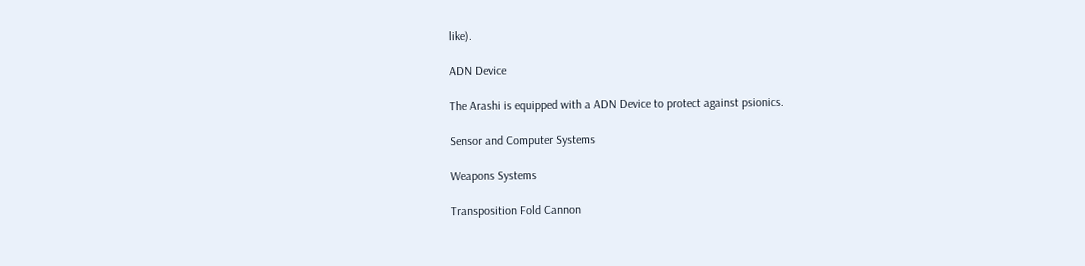like).

ADN Device

The Arashi is equipped with a ADN Device to protect against psionics.

Sensor and Computer Systems

Weapons Systems

Transposition Fold Cannon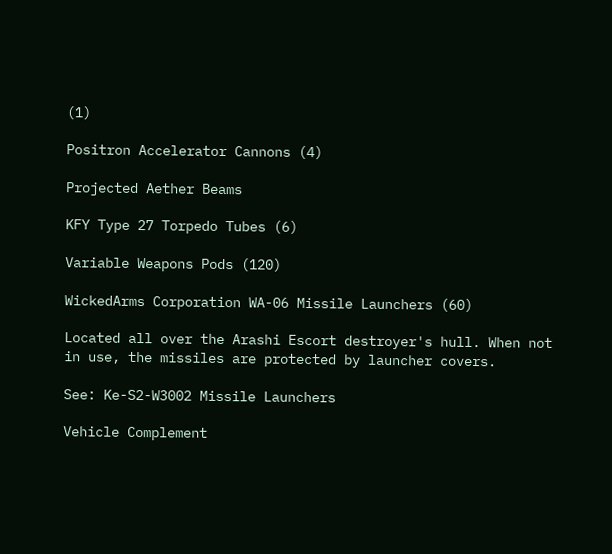(1)

Positron Accelerator Cannons (4)

Projected Aether Beams

KFY Type 27 Torpedo Tubes (6)

Variable Weapons Pods (120)

WickedArms Corporation WA-06 Missile Launchers (60)

Located all over the Arashi Escort destroyer's hull. When not in use, the missiles are protected by launcher covers.

See: Ke-S2-W3002 Missile Launchers

Vehicle Complement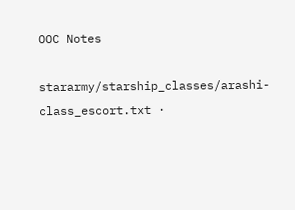OOC Notes

stararmy/starship_classes/arashi-class_escort.txt ·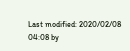Last modified: 2020/02/08 04:08 by